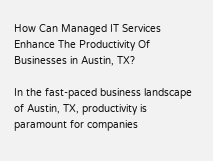How Can Managed IT Services Enhance The Productivity Of Businesses in Austin, TX?

In the fast-paced business landscape of Austin, TX, productivity is paramount for companies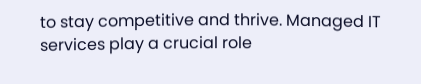to stay competitive and thrive. Managed IT services play a crucial role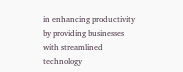in enhancing productivity by providing businesses with streamlined technology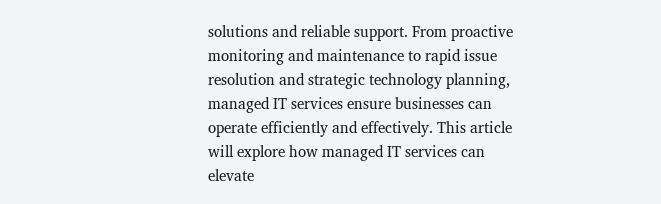solutions and reliable support. From proactive monitoring and maintenance to rapid issue resolution and strategic technology planning, managed IT services ensure businesses can operate efficiently and effectively. This article will explore how managed IT services can elevate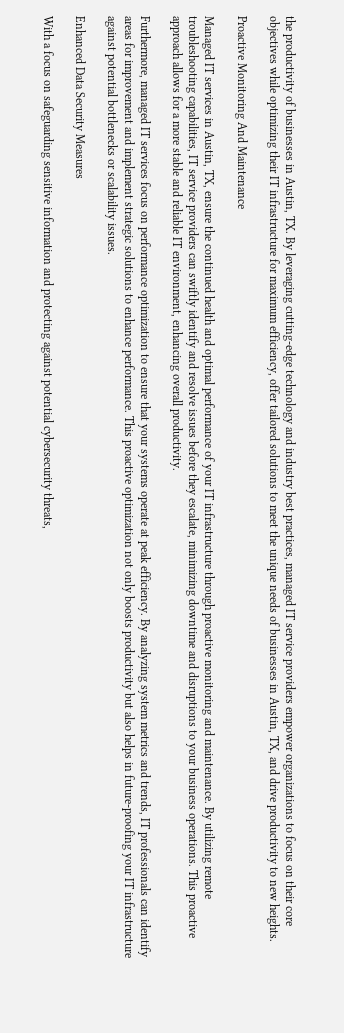the productivity of businesses in Austin, TX. By leveraging cutting-edge technology and industry best practices, managed IT service providers empower organizations to focus on their core objectives while optimizing their IT infrastructure for maximum efficiency, offer tailored solutions to meet the unique needs of businesses in Austin, TX, and drive productivity to new heights.

Proactive Monitoring And Maintenance

Managed IT services in Austin, TX, ensure the continued health and optimal performance of your IT infrastructure through proactive monitoring and maintenance. By utilizing remote troubleshooting capabilities, IT service providers can swiftly identify and resolve issues before they escalate, minimizing downtime and disruptions to your business operations. This proactive approach allows for a more stable and reliable IT environment, enhancing overall productivity.

Furthermore, managed IT services focus on performance optimization to ensure that your systems operate at peak efficiency. By analyzing system metrics and trends, IT professionals can identify areas for improvement and implement strategic solutions to enhance performance. This proactive optimization not only boosts productivity but also helps in future-proofing your IT infrastructure against potential bottlenecks or scalability issues.

Enhanced Data Security Measures

With a focus on safeguarding sensitive information and protecting against potential cybersecurity threats,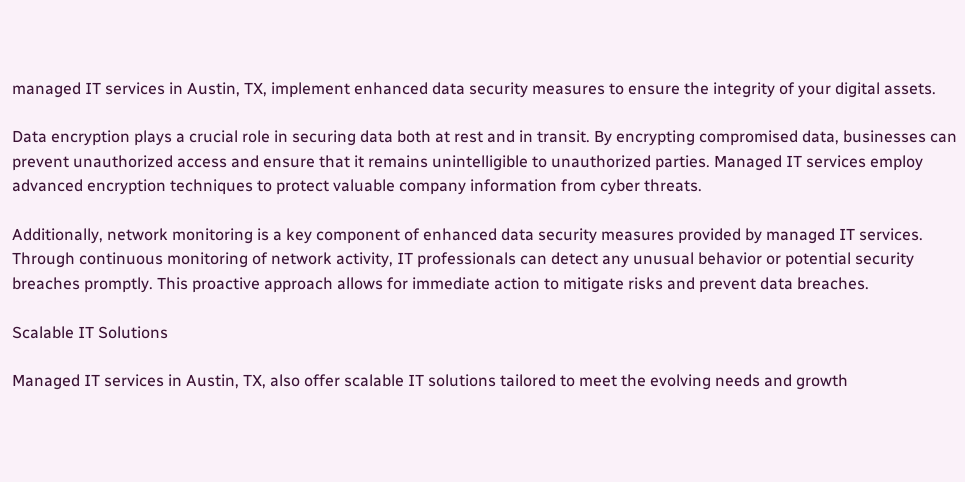managed IT services in Austin, TX, implement enhanced data security measures to ensure the integrity of your digital assets.

Data encryption plays a crucial role in securing data both at rest and in transit. By encrypting compromised data, businesses can prevent unauthorized access and ensure that it remains unintelligible to unauthorized parties. Managed IT services employ advanced encryption techniques to protect valuable company information from cyber threats.

Additionally, network monitoring is a key component of enhanced data security measures provided by managed IT services. Through continuous monitoring of network activity, IT professionals can detect any unusual behavior or potential security breaches promptly. This proactive approach allows for immediate action to mitigate risks and prevent data breaches.

Scalable IT Solutions

Managed IT services in Austin, TX, also offer scalable IT solutions tailored to meet the evolving needs and growth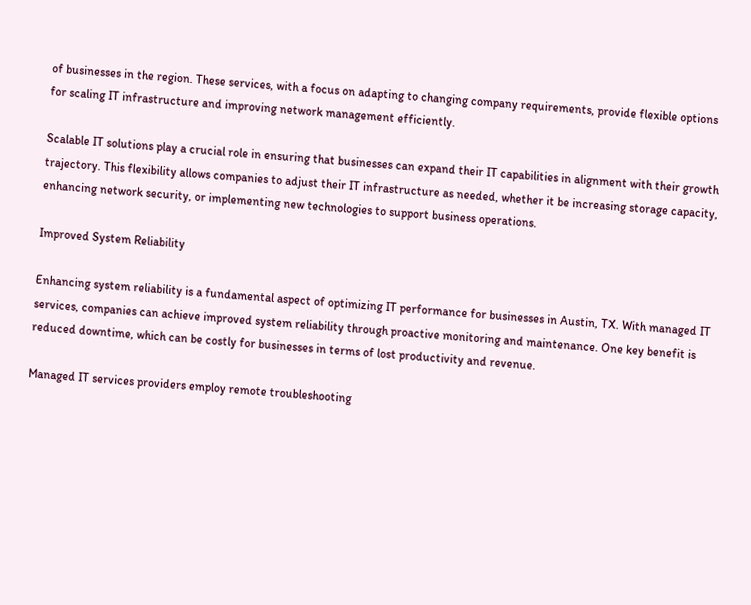of businesses in the region. These services, with a focus on adapting to changing company requirements, provide flexible options for scaling IT infrastructure and improving network management efficiently.

Scalable IT solutions play a crucial role in ensuring that businesses can expand their IT capabilities in alignment with their growth trajectory. This flexibility allows companies to adjust their IT infrastructure as needed, whether it be increasing storage capacity, enhancing network security, or implementing new technologies to support business operations.

Improved System Reliability

Enhancing system reliability is a fundamental aspect of optimizing IT performance for businesses in Austin, TX. With managed IT services, companies can achieve improved system reliability through proactive monitoring and maintenance. One key benefit is reduced downtime, which can be costly for businesses in terms of lost productivity and revenue.

Managed IT services providers employ remote troubleshooting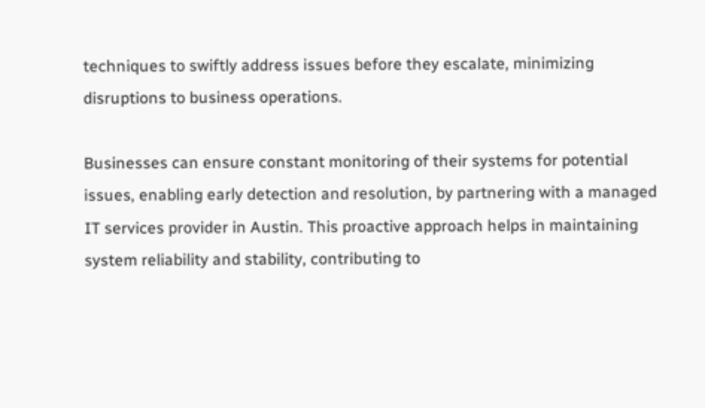techniques to swiftly address issues before they escalate, minimizing disruptions to business operations.

Businesses can ensure constant monitoring of their systems for potential issues, enabling early detection and resolution, by partnering with a managed IT services provider in Austin. This proactive approach helps in maintaining system reliability and stability, contributing to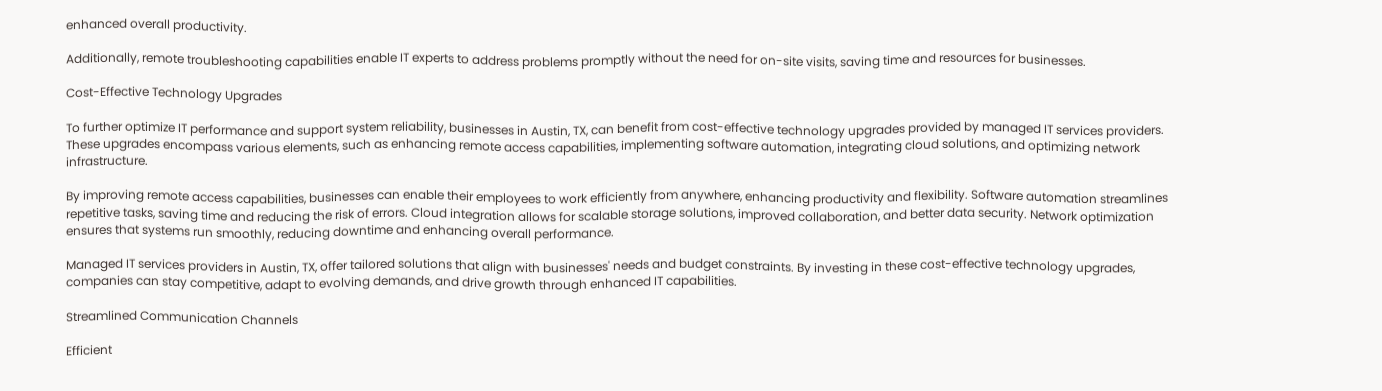enhanced overall productivity.

Additionally, remote troubleshooting capabilities enable IT experts to address problems promptly without the need for on-site visits, saving time and resources for businesses.

Cost-Effective Technology Upgrades

To further optimize IT performance and support system reliability, businesses in Austin, TX, can benefit from cost-effective technology upgrades provided by managed IT services providers. These upgrades encompass various elements, such as enhancing remote access capabilities, implementing software automation, integrating cloud solutions, and optimizing network infrastructure.

By improving remote access capabilities, businesses can enable their employees to work efficiently from anywhere, enhancing productivity and flexibility. Software automation streamlines repetitive tasks, saving time and reducing the risk of errors. Cloud integration allows for scalable storage solutions, improved collaboration, and better data security. Network optimization ensures that systems run smoothly, reducing downtime and enhancing overall performance.

Managed IT services providers in Austin, TX, offer tailored solutions that align with businesses' needs and budget constraints. By investing in these cost-effective technology upgrades, companies can stay competitive, adapt to evolving demands, and drive growth through enhanced IT capabilities.

Streamlined Communication Channels

Efficient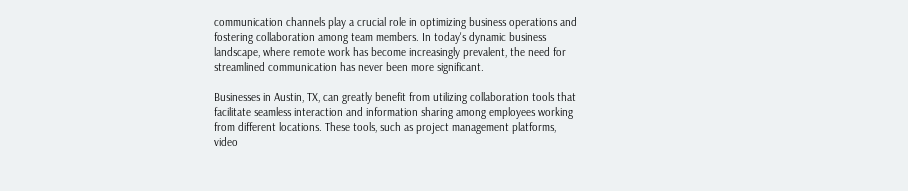communication channels play a crucial role in optimizing business operations and fostering collaboration among team members. In today's dynamic business landscape, where remote work has become increasingly prevalent, the need for streamlined communication has never been more significant.

Businesses in Austin, TX, can greatly benefit from utilizing collaboration tools that facilitate seamless interaction and information sharing among employees working from different locations. These tools, such as project management platforms, video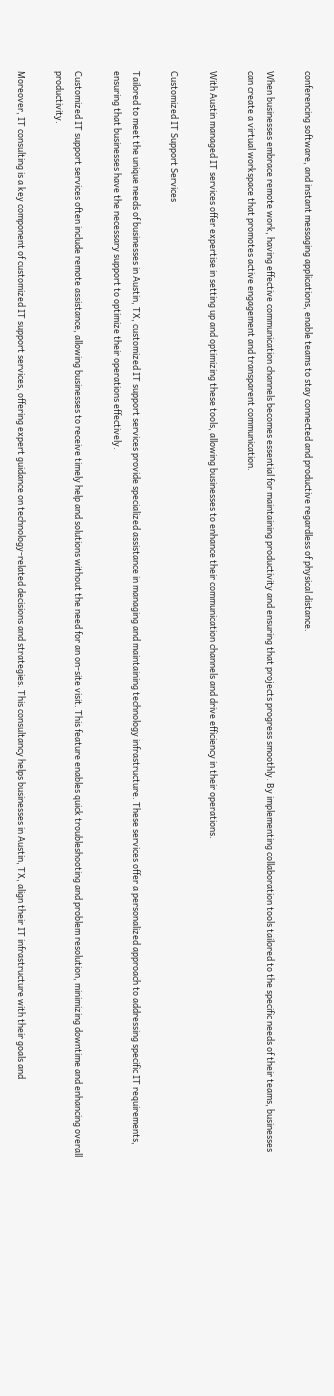conferencing software, and instant messaging applications, enable teams to stay connected and productive regardless of physical distance.

When businesses embrace remote work, having effective communication channels becomes essential for maintaining productivity and ensuring that projects progress smoothly. By implementing collaboration tools tailored to the specific needs of their teams, businesses can create a virtual workspace that promotes active engagement and transparent communication.

With Austin managed IT services offer expertise in setting up and optimizing these tools, allowing businesses to enhance their communication channels and drive efficiency in their operations.

Customized IT Support Services

Tailored to meet the unique needs of businesses in Austin, TX, customized IT support services provide specialized assistance in managing and maintaining technology infrastructure. These services offer a personalized approach to addressing specific IT requirements, ensuring that businesses have the necessary support to optimize their operations effectively.

Customized IT support services often include remote assistance, allowing businesses to receive timely help and solutions without the need for an on-site visit. This feature enables quick troubleshooting and problem resolution, minimizing downtime and enhancing overall productivity.

Moreover, IT consulting is a key component of customized IT support services, offering expert guidance on technology-related decisions and strategies. This consultancy helps businesses in Austin, TX, align their IT infrastructure with their goals and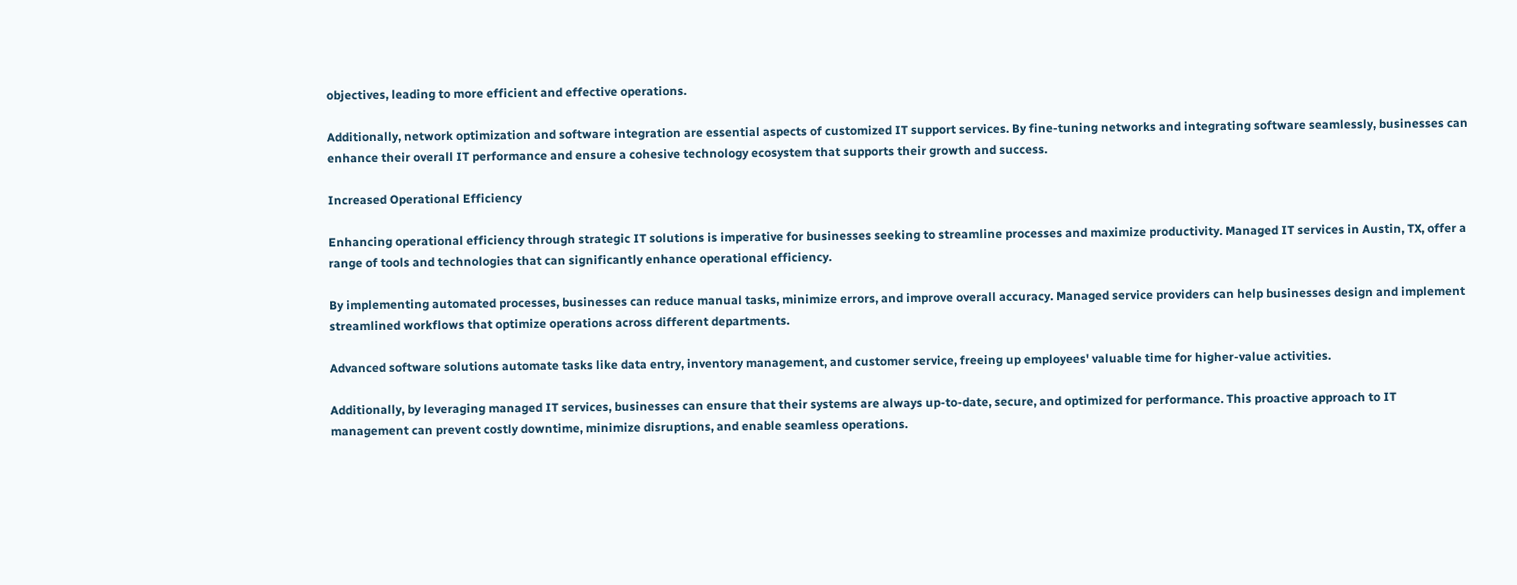objectives, leading to more efficient and effective operations.

Additionally, network optimization and software integration are essential aspects of customized IT support services. By fine-tuning networks and integrating software seamlessly, businesses can enhance their overall IT performance and ensure a cohesive technology ecosystem that supports their growth and success.

Increased Operational Efficiency

Enhancing operational efficiency through strategic IT solutions is imperative for businesses seeking to streamline processes and maximize productivity. Managed IT services in Austin, TX, offer a range of tools and technologies that can significantly enhance operational efficiency.

By implementing automated processes, businesses can reduce manual tasks, minimize errors, and improve overall accuracy. Managed service providers can help businesses design and implement streamlined workflows that optimize operations across different departments.

Advanced software solutions automate tasks like data entry, inventory management, and customer service, freeing up employees' valuable time for higher-value activities.

Additionally, by leveraging managed IT services, businesses can ensure that their systems are always up-to-date, secure, and optimized for performance. This proactive approach to IT management can prevent costly downtime, minimize disruptions, and enable seamless operations.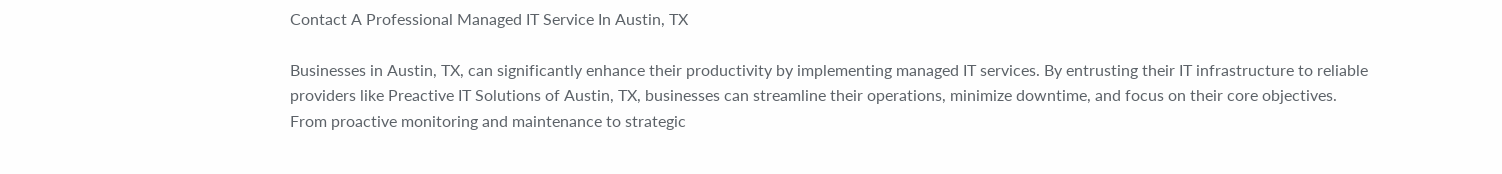Contact A Professional Managed IT Service In Austin, TX

Businesses in Austin, TX, can significantly enhance their productivity by implementing managed IT services. By entrusting their IT infrastructure to reliable providers like Preactive IT Solutions of Austin, TX, businesses can streamline their operations, minimize downtime, and focus on their core objectives. From proactive monitoring and maintenance to strategic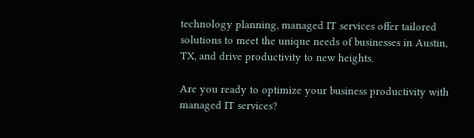technology planning, managed IT services offer tailored solutions to meet the unique needs of businesses in Austin, TX, and drive productivity to new heights.

Are you ready to optimize your business productivity with managed IT services?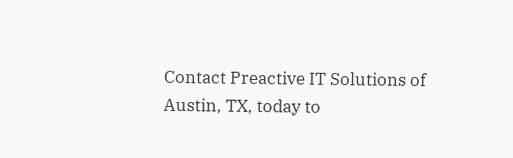Contact Preactive IT Solutions of Austin, TX, today to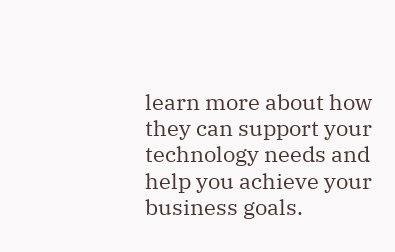learn more about how they can support your technology needs and help you achieve your business goals.